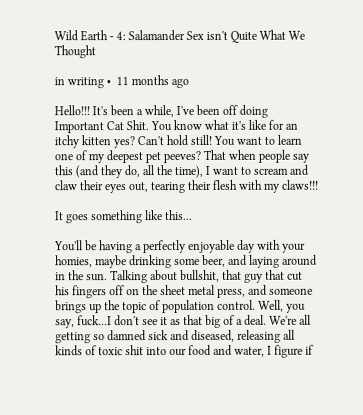Wild Earth - 4: Salamander Sex isn't Quite What We Thought

in writing •  11 months ago

Hello!!! It's been a while, I've been off doing Important Cat Shit. You know what it's like for an itchy kitten yes? Can't hold still! You want to learn one of my deepest pet peeves? That when people say this (and they do, all the time), I want to scream and claw their eyes out, tearing their flesh with my claws!!!

It goes something like this...

You'll be having a perfectly enjoyable day with your homies, maybe drinking some beer, and laying around in the sun. Talking about bullshit, that guy that cut his fingers off on the sheet metal press, and someone brings up the topic of population control. Well, you say, fuck...I don't see it as that big of a deal. We're all getting so damned sick and diseased, releasing all kinds of toxic shit into our food and water, I figure if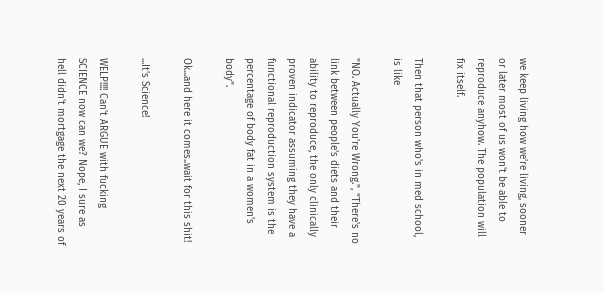we keep living how we're living, sooner or later most of us won't be able to reproduce anyhow. The population will fix itself.

Then that person who's in med school, is like

"NO. Actually You're Wrong.", "There's no link between people's diets and their ability to reproduce, the only clinically proven indicator assuming they have a functional reproduction system is the percentage of body fat in a women's body".

Ok...and here it comes..wait for this shit!

...It's Science!

WELP!!!! Can't ARGUE with fucking SCIENCE now can we? Nope, I sure as hell didn't mortgage the next 20 years of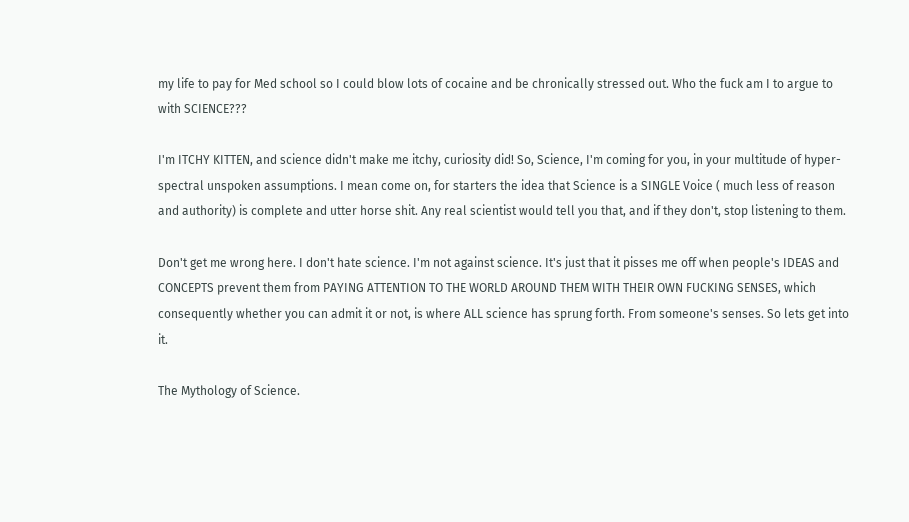my life to pay for Med school so I could blow lots of cocaine and be chronically stressed out. Who the fuck am I to argue to with SCIENCE???

I'm ITCHY KITTEN, and science didn't make me itchy, curiosity did! So, Science, I'm coming for you, in your multitude of hyper-spectral unspoken assumptions. I mean come on, for starters the idea that Science is a SINGLE Voice ( much less of reason and authority) is complete and utter horse shit. Any real scientist would tell you that, and if they don't, stop listening to them.

Don't get me wrong here. I don't hate science. I'm not against science. It's just that it pisses me off when people's IDEAS and CONCEPTS prevent them from PAYING ATTENTION TO THE WORLD AROUND THEM WITH THEIR OWN FUCKING SENSES, which consequently whether you can admit it or not, is where ALL science has sprung forth. From someone's senses. So lets get into it.

The Mythology of Science.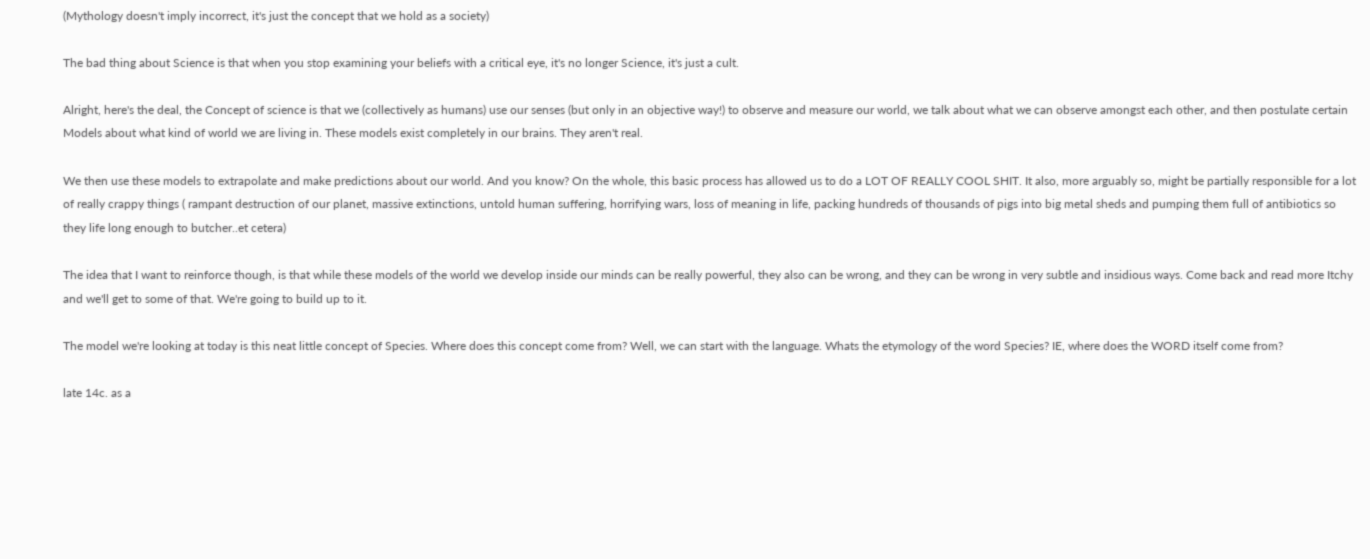(Mythology doesn't imply incorrect, it's just the concept that we hold as a society)

The bad thing about Science is that when you stop examining your beliefs with a critical eye, it's no longer Science, it's just a cult.

Alright, here's the deal, the Concept of science is that we (collectively as humans) use our senses (but only in an objective way!) to observe and measure our world, we talk about what we can observe amongst each other, and then postulate certain Models about what kind of world we are living in. These models exist completely in our brains. They aren't real.

We then use these models to extrapolate and make predictions about our world. And you know? On the whole, this basic process has allowed us to do a LOT OF REALLY COOL SHIT. It also, more arguably so, might be partially responsible for a lot of really crappy things ( rampant destruction of our planet, massive extinctions, untold human suffering, horrifying wars, loss of meaning in life, packing hundreds of thousands of pigs into big metal sheds and pumping them full of antibiotics so they life long enough to butcher..et cetera)

The idea that I want to reinforce though, is that while these models of the world we develop inside our minds can be really powerful, they also can be wrong, and they can be wrong in very subtle and insidious ways. Come back and read more Itchy and we'll get to some of that. We're going to build up to it.

The model we're looking at today is this neat little concept of Species. Where does this concept come from? Well, we can start with the language. Whats the etymology of the word Species? IE, where does the WORD itself come from?

late 14c. as a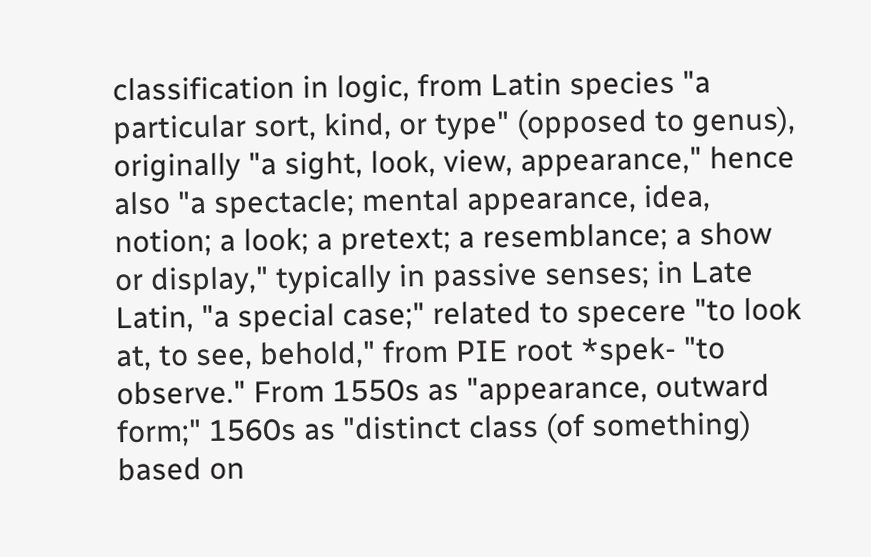classification in logic, from Latin species "a particular sort, kind, or type" (opposed to genus), originally "a sight, look, view, appearance," hence also "a spectacle; mental appearance, idea, notion; a look; a pretext; a resemblance; a show or display," typically in passive senses; in Late Latin, "a special case;" related to specere "to look at, to see, behold," from PIE root *spek- "to observe." From 1550s as "appearance, outward form;" 1560s as "distinct class (of something) based on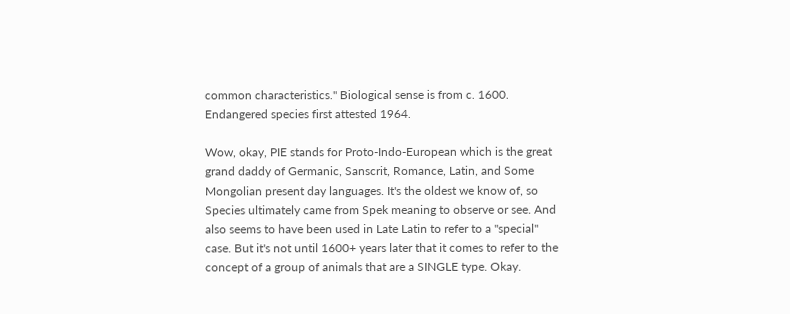common characteristics." Biological sense is from c. 1600. Endangered species first attested 1964.

Wow, okay, PIE stands for Proto-Indo-European which is the great grand daddy of Germanic, Sanscrit, Romance, Latin, and Some Mongolian present day languages. It's the oldest we know of, so Species ultimately came from Spek meaning to observe or see. And also seems to have been used in Late Latin to refer to a "special" case. But it's not until 1600+ years later that it comes to refer to the concept of a group of animals that are a SINGLE type. Okay.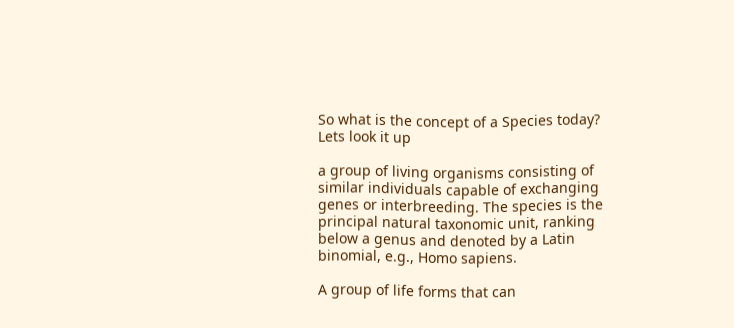So what is the concept of a Species today? Lets look it up

a group of living organisms consisting of similar individuals capable of exchanging genes or interbreeding. The species is the principal natural taxonomic unit, ranking below a genus and denoted by a Latin binomial, e.g., Homo sapiens.

A group of life forms that can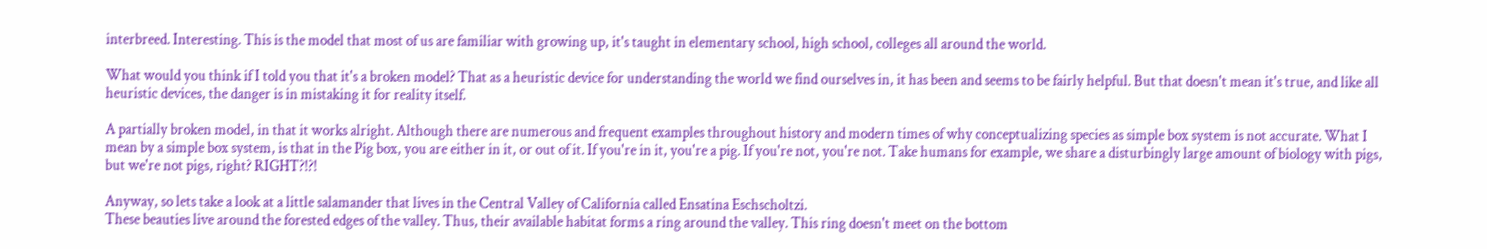interbreed. Interesting. This is the model that most of us are familiar with growing up, it's taught in elementary school, high school, colleges all around the world.

What would you think if I told you that it's a broken model? That as a heuristic device for understanding the world we find ourselves in, it has been and seems to be fairly helpful. But that doesn't mean it's true, and like all heuristic devices, the danger is in mistaking it for reality itself.

A partially broken model, in that it works alright. Although there are numerous and frequent examples throughout history and modern times of why conceptualizing species as simple box system is not accurate. What I mean by a simple box system, is that in the Pig box, you are either in it, or out of it. If you're in it, you're a pig. If you're not, you're not. Take humans for example, we share a disturbingly large amount of biology with pigs, but we're not pigs, right? RIGHT?!?!

Anyway, so lets take a look at a little salamander that lives in the Central Valley of California called Ensatina Eschscholtzi.
These beauties live around the forested edges of the valley. Thus, their available habitat forms a ring around the valley. This ring doesn't meet on the bottom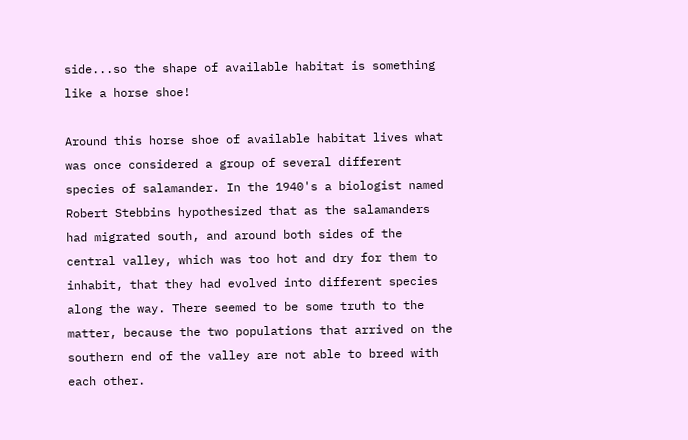side...so the shape of available habitat is something like a horse shoe!

Around this horse shoe of available habitat lives what was once considered a group of several different species of salamander. In the 1940's a biologist named Robert Stebbins hypothesized that as the salamanders had migrated south, and around both sides of the central valley, which was too hot and dry for them to inhabit, that they had evolved into different species along the way. There seemed to be some truth to the matter, because the two populations that arrived on the southern end of the valley are not able to breed with each other.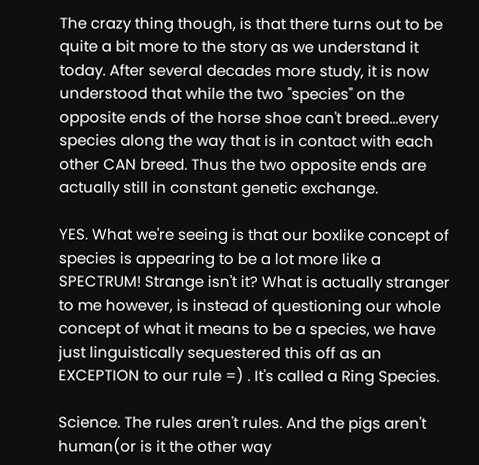The crazy thing though, is that there turns out to be quite a bit more to the story as we understand it today. After several decades more study, it is now understood that while the two "species" on the opposite ends of the horse shoe can't breed...every species along the way that is in contact with each other CAN breed. Thus the two opposite ends are actually still in constant genetic exchange.

YES. What we're seeing is that our boxlike concept of species is appearing to be a lot more like a SPECTRUM! Strange isn't it? What is actually stranger to me however, is instead of questioning our whole concept of what it means to be a species, we have just linguistically sequestered this off as an EXCEPTION to our rule =) . It's called a Ring Species.

Science. The rules aren't rules. And the pigs aren't human(or is it the other way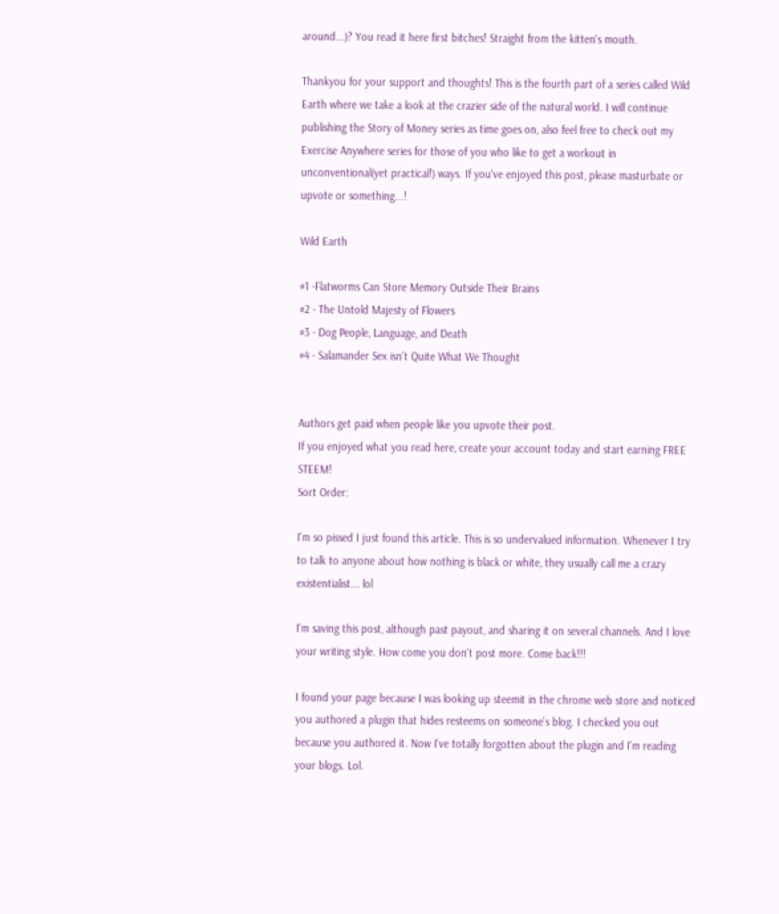around...)? You read it here first bitches! Straight from the kitten's mouth.

Thankyou for your support and thoughts! This is the fourth part of a series called Wild Earth where we take a look at the crazier side of the natural world. I will continue publishing the Story of Money series as time goes on, also feel free to check out my Exercise Anywhere series for those of you who like to get a workout in unconventional(yet practical!) ways. If you've enjoyed this post, please masturbate or upvote or something...!

Wild Earth

#1 -Flatworms Can Store Memory Outside Their Brains
#2 - The Untold Majesty of Flowers
#3 - Dog People, Language, and Death
#4 - Salamander Sex isn't Quite What We Thought


Authors get paid when people like you upvote their post.
If you enjoyed what you read here, create your account today and start earning FREE STEEM!
Sort Order:

I'm so pissed I just found this article. This is so undervalued information. Whenever I try to talk to anyone about how nothing is black or white, they usually call me a crazy existentialist... lol

I'm saving this post, although past payout, and sharing it on several channels. And I love your writing style. How come you don't post more. Come back!!!

I found your page because I was looking up steemit in the chrome web store and noticed you authored a plugin that hides resteems on someone's blog. I checked you out because you authored it. Now I've totally forgotten about the plugin and I'm reading your blogs. Lol.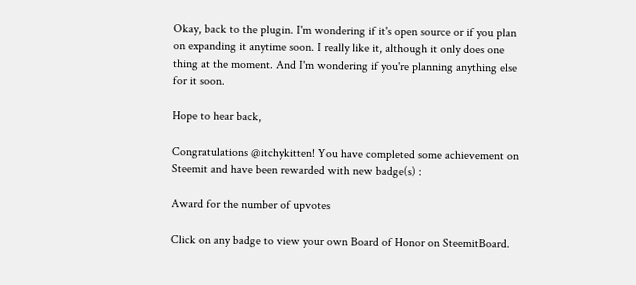Okay, back to the plugin. I'm wondering if it's open source or if you plan on expanding it anytime soon. I really like it, although it only does one thing at the moment. And I'm wondering if you're planning anything else for it soon.

Hope to hear back,

Congratulations @itchykitten! You have completed some achievement on Steemit and have been rewarded with new badge(s) :

Award for the number of upvotes

Click on any badge to view your own Board of Honor on SteemitBoard.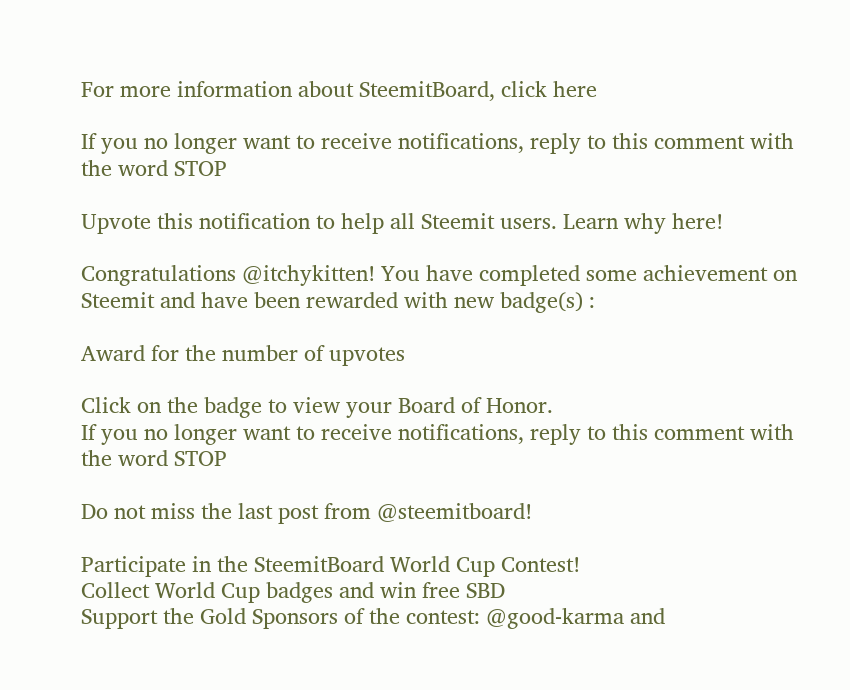For more information about SteemitBoard, click here

If you no longer want to receive notifications, reply to this comment with the word STOP

Upvote this notification to help all Steemit users. Learn why here!

Congratulations @itchykitten! You have completed some achievement on Steemit and have been rewarded with new badge(s) :

Award for the number of upvotes

Click on the badge to view your Board of Honor.
If you no longer want to receive notifications, reply to this comment with the word STOP

Do not miss the last post from @steemitboard!

Participate in the SteemitBoard World Cup Contest!
Collect World Cup badges and win free SBD
Support the Gold Sponsors of the contest: @good-karma and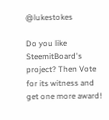@lukestokes

Do you like SteemitBoard's project? Then Vote for its witness and get one more award!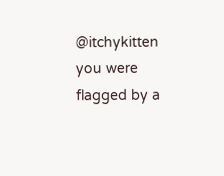@itchykitten you were flagged by a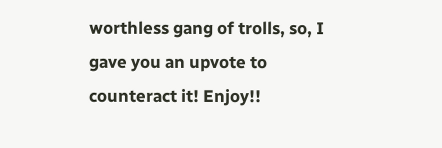worthless gang of trolls, so, I gave you an upvote to counteract it! Enjoy!!